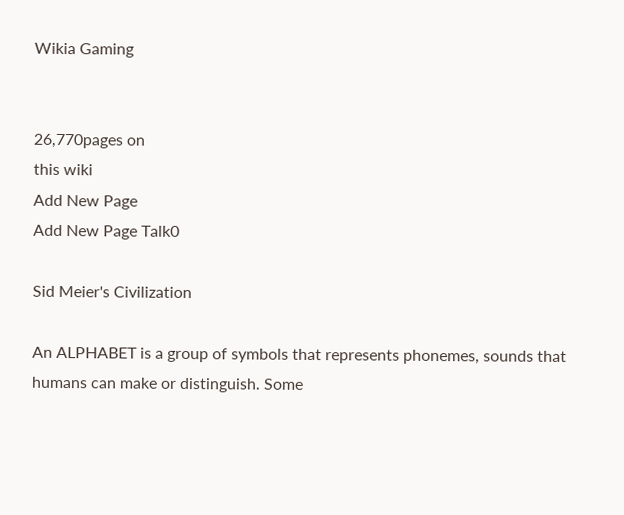Wikia Gaming


26,770pages on
this wiki
Add New Page
Add New Page Talk0

Sid Meier's Civilization

An ALPHABET is a group of symbols that represents phonemes, sounds that humans can make or distinguish. Some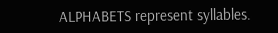ALPHABETS represent syllables.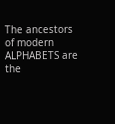The ancestors of modern ALPHABETS are the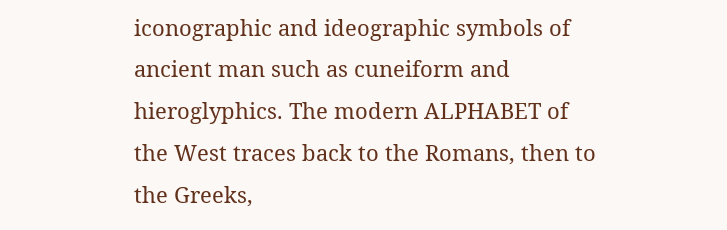iconographic and ideographic symbols of ancient man such as cuneiform and hieroglyphics. The modern ALPHABET of the West traces back to the Romans, then to the Greeks,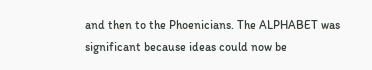and then to the Phoenicians. The ALPHABET was significant because ideas could now be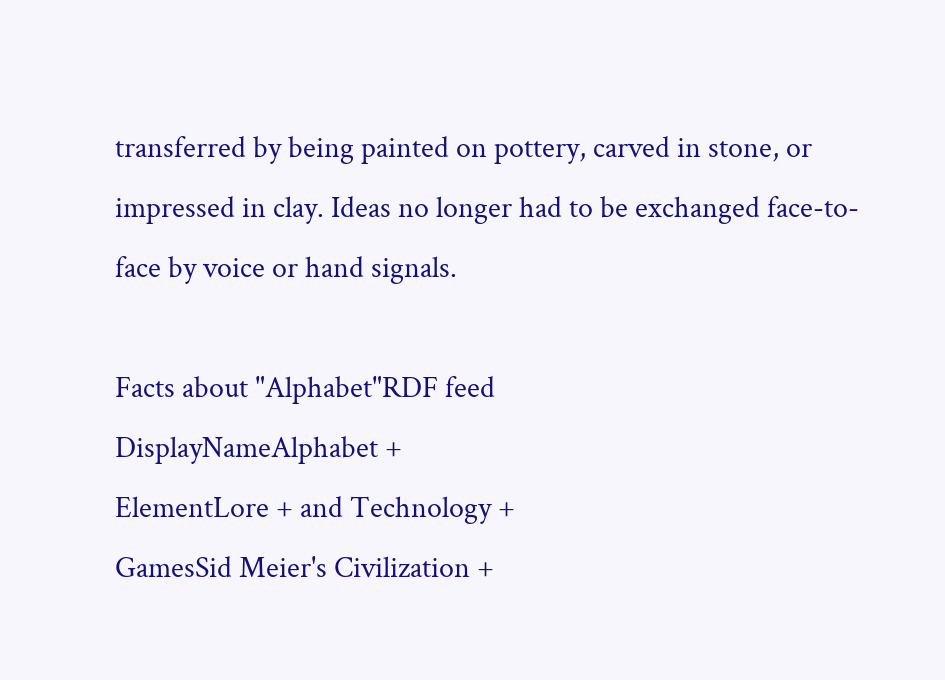transferred by being painted on pottery, carved in stone, or impressed in clay. Ideas no longer had to be exchanged face-to-face by voice or hand signals.

Facts about "Alphabet"RDF feed
DisplayNameAlphabet +
ElementLore + and Technology +
GamesSid Meier's Civilization +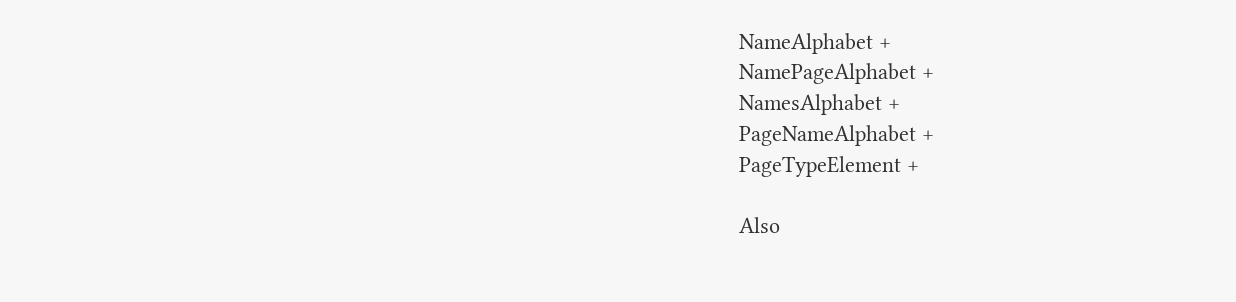NameAlphabet +
NamePageAlphabet +
NamesAlphabet +
PageNameAlphabet +
PageTypeElement +

Also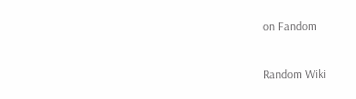on Fandom

Random Wiki